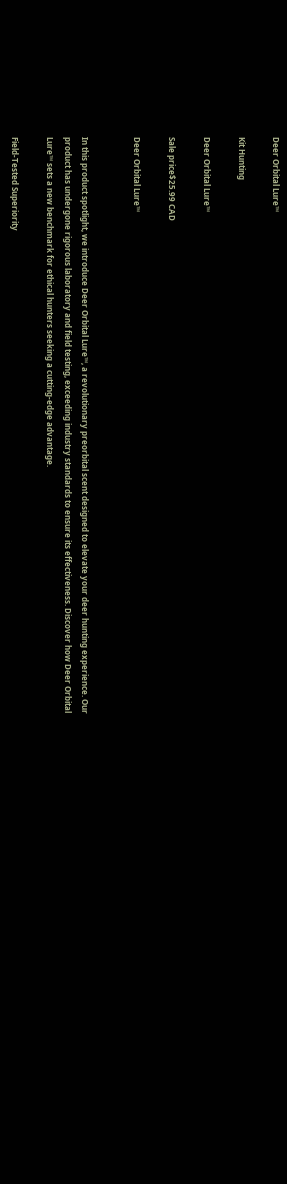Deer Orbital Lure™

Kit Hunting

Deer Orbital Lure™

Sale price$25.99 CAD

Deer Orbital Lure™


In this product spotlight, we introduce Deer Orbital Lure™, a revolutionary preorbital scent designed to elevate your deer hunting experience. Our product has undergone rigorous laboratory and field testing, exceeding industry standards to ensure its effectiveness. Discover how Deer Orbital Lure™ sets a new benchmark for ethical hunters seeking a cutting-edge advantage.

Field-Tested Superiority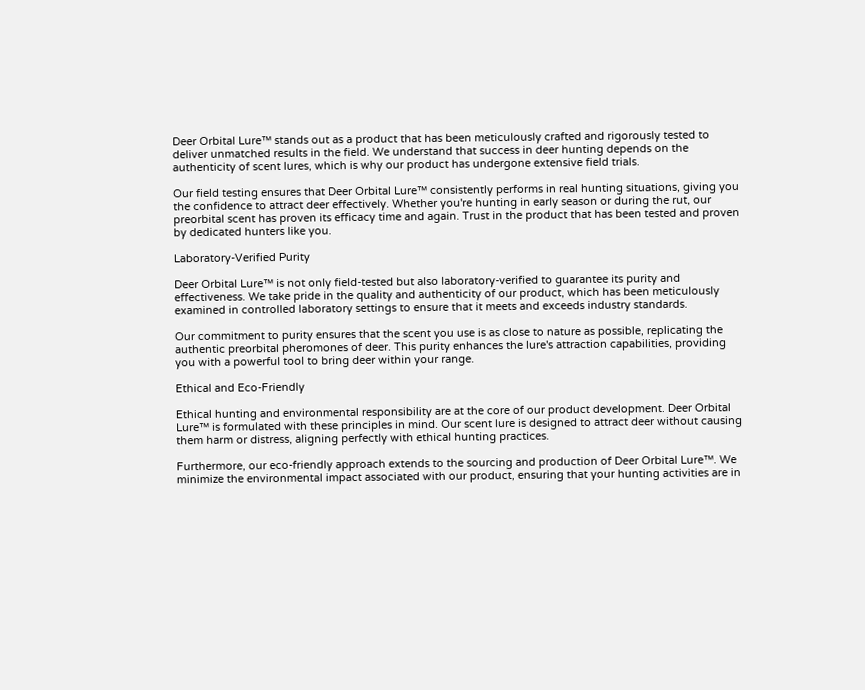Deer Orbital Lure™ stands out as a product that has been meticulously crafted and rigorously tested to deliver unmatched results in the field. We understand that success in deer hunting depends on the authenticity of scent lures, which is why our product has undergone extensive field trials.

Our field testing ensures that Deer Orbital Lure™ consistently performs in real hunting situations, giving you the confidence to attract deer effectively. Whether you're hunting in early season or during the rut, our preorbital scent has proven its efficacy time and again. Trust in the product that has been tested and proven by dedicated hunters like you.

Laboratory-Verified Purity

Deer Orbital Lure™ is not only field-tested but also laboratory-verified to guarantee its purity and effectiveness. We take pride in the quality and authenticity of our product, which has been meticulously examined in controlled laboratory settings to ensure that it meets and exceeds industry standards.

Our commitment to purity ensures that the scent you use is as close to nature as possible, replicating the authentic preorbital pheromones of deer. This purity enhances the lure's attraction capabilities, providing you with a powerful tool to bring deer within your range.

Ethical and Eco-Friendly

Ethical hunting and environmental responsibility are at the core of our product development. Deer Orbital Lure™ is formulated with these principles in mind. Our scent lure is designed to attract deer without causing them harm or distress, aligning perfectly with ethical hunting practices.

Furthermore, our eco-friendly approach extends to the sourcing and production of Deer Orbital Lure™. We minimize the environmental impact associated with our product, ensuring that your hunting activities are in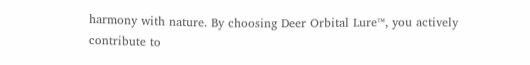harmony with nature. By choosing Deer Orbital Lure™, you actively contribute to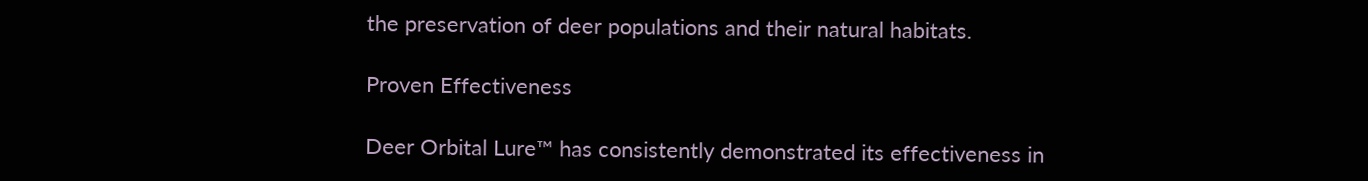the preservation of deer populations and their natural habitats.

Proven Effectiveness

Deer Orbital Lure™ has consistently demonstrated its effectiveness in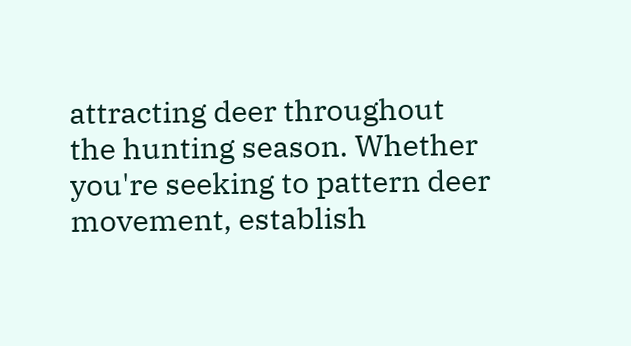attracting deer throughout the hunting season. Whether you're seeking to pattern deer movement, establish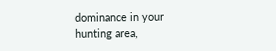dominance in your hunting area,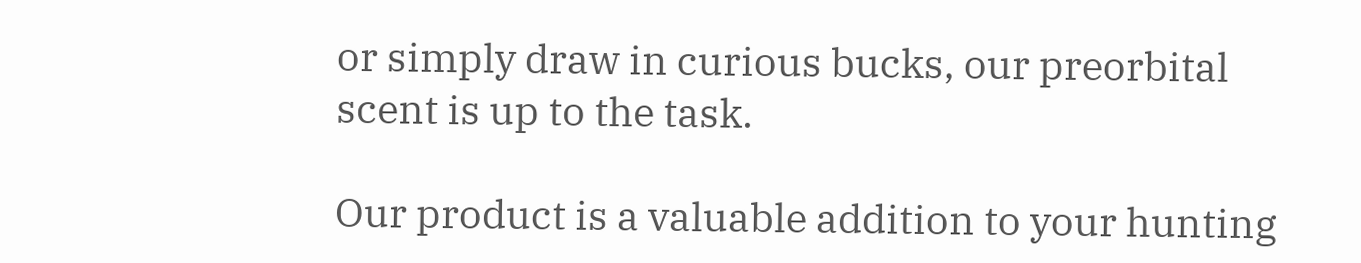or simply draw in curious bucks, our preorbital scent is up to the task.

Our product is a valuable addition to your hunting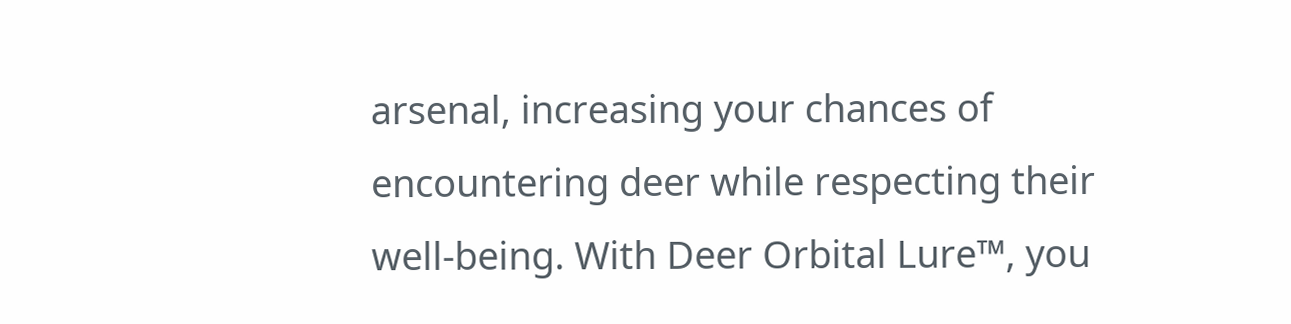arsenal, increasing your chances of encountering deer while respecting their well-being. With Deer Orbital Lure™, you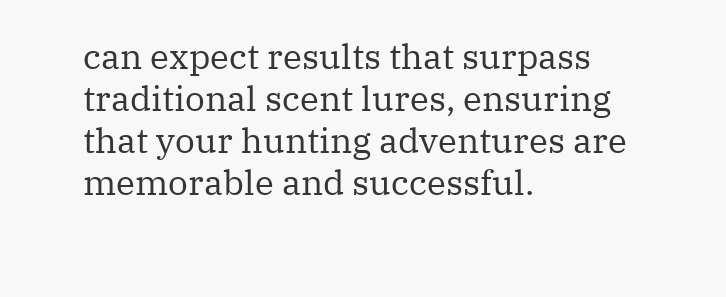can expect results that surpass traditional scent lures, ensuring that your hunting adventures are memorable and successful.